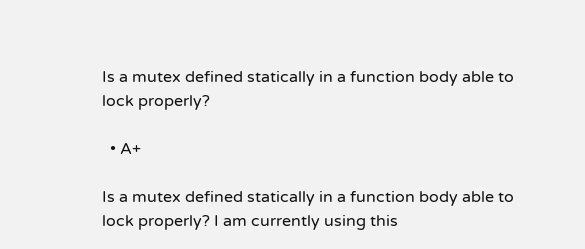Is a mutex defined statically in a function body able to lock properly?

  • A+

Is a mutex defined statically in a function body able to lock properly? I am currently using this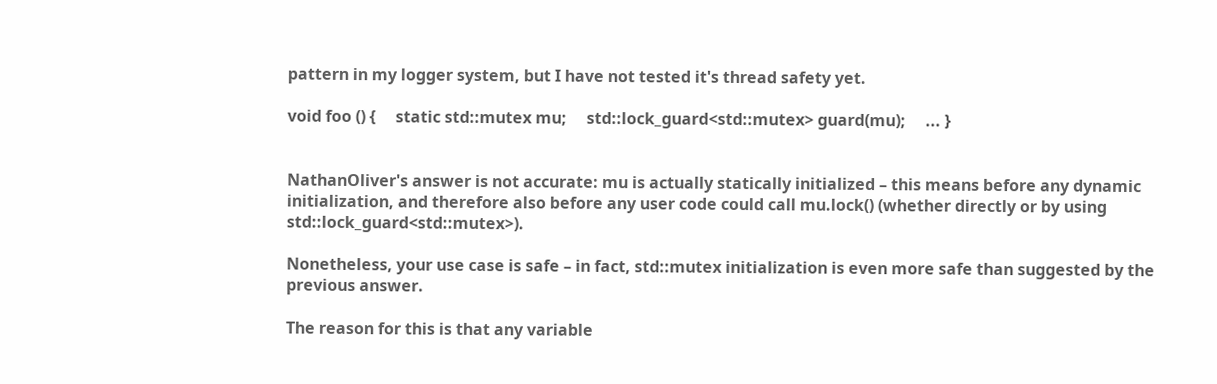pattern in my logger system, but I have not tested it's thread safety yet.

void foo () {     static std::mutex mu;     std::lock_guard<std::mutex> guard(mu);     ... }


NathanOliver's answer is not accurate: mu is actually statically initialized – this means before any dynamic initialization, and therefore also before any user code could call mu.lock() (whether directly or by using std::lock_guard<std::mutex>).

Nonetheless, your use case is safe – in fact, std::mutex initialization is even more safe than suggested by the previous answer.

The reason for this is that any variable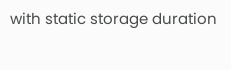with static storage duration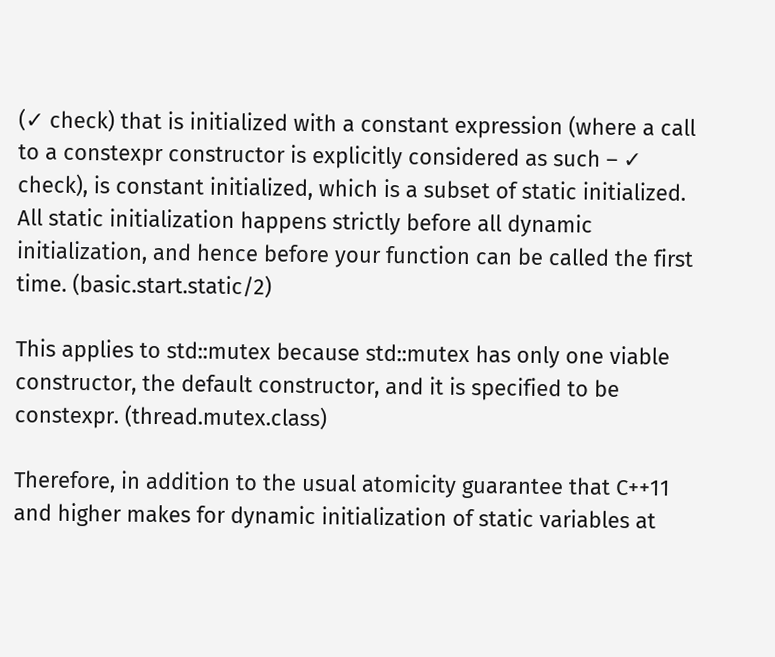(✓ check) that is initialized with a constant expression (where a call to a constexpr constructor is explicitly considered as such – ✓ check), is constant initialized, which is a subset of static initialized. All static initialization happens strictly before all dynamic initialization, and hence before your function can be called the first time. (basic.start.static/2)

This applies to std::mutex because std::mutex has only one viable constructor, the default constructor, and it is specified to be constexpr. (thread.mutex.class)

Therefore, in addition to the usual atomicity guarantee that C++11 and higher makes for dynamic initialization of static variables at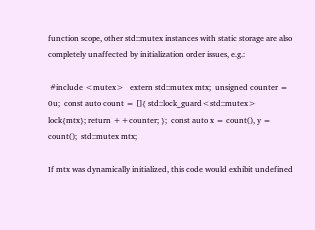function scope, other std::mutex instances with static storage are also completely unaffected by initialization order issues, e.g.:

 #include <mutex>   extern std::mutex mtx;  unsigned counter = 0u;  const auto count = []{ std::lock_guard<std::mutex> lock{mtx}; return ++counter; };  const auto x = count(), y = count();  std::mutex mtx;

If mtx was dynamically initialized, this code would exhibit undefined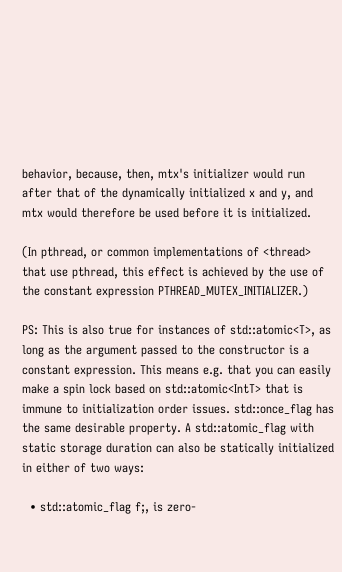behavior, because, then, mtx's initializer would run after that of the dynamically initialized x and y, and mtx would therefore be used before it is initialized.

(In pthread, or common implementations of <thread> that use pthread, this effect is achieved by the use of the constant expression PTHREAD_MUTEX_INITIALIZER.)

PS: This is also true for instances of std::atomic<T>, as long as the argument passed to the constructor is a constant expression. This means e.g. that you can easily make a spin lock based on std::atomic<IntT> that is immune to initialization order issues. std::once_flag has the same desirable property. A std::atomic_flag with static storage duration can also be statically initialized in either of two ways:

  • std::atomic_flag f;, is zero-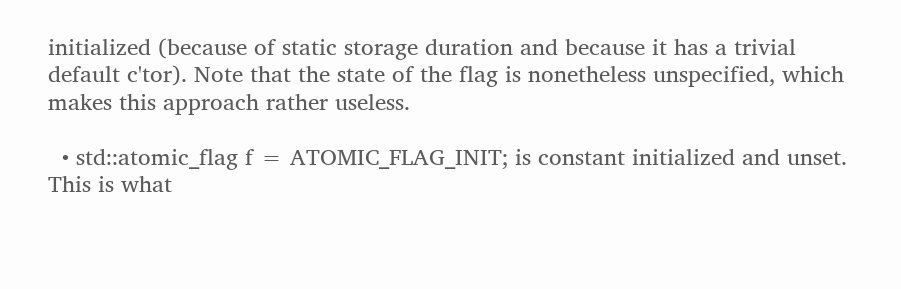initialized (because of static storage duration and because it has a trivial default c'tor). Note that the state of the flag is nonetheless unspecified, which makes this approach rather useless.

  • std::atomic_flag f = ATOMIC_FLAG_INIT; is constant initialized and unset. This is what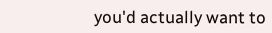you'd actually want to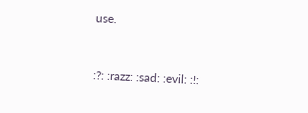use.


:?: :razz: :sad: :evil: :!: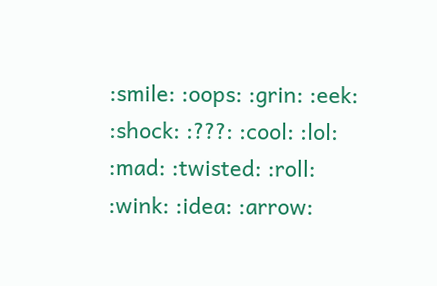:smile: :oops: :grin: :eek: :shock: :???: :cool: :lol: :mad: :twisted: :roll: :wink: :idea: :arrow: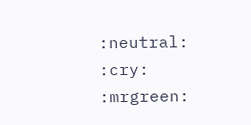:neutral: :cry: :mrgreen: